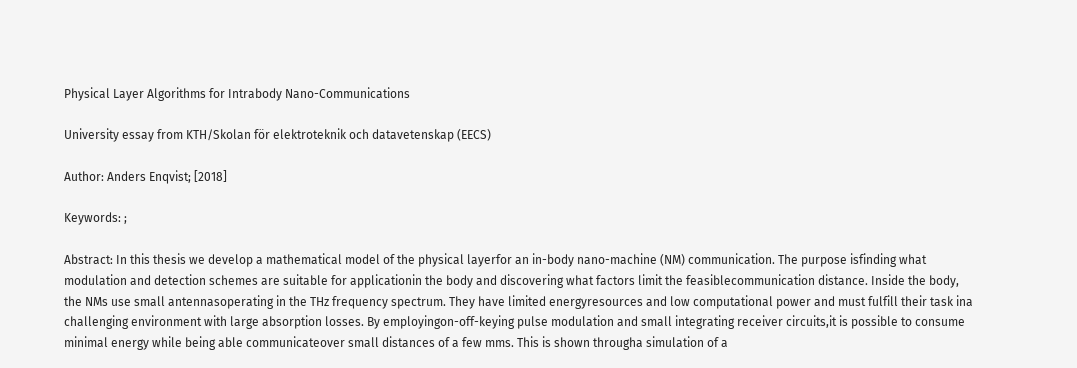Physical Layer Algorithms for Intrabody Nano-Communications

University essay from KTH/Skolan för elektroteknik och datavetenskap (EECS)

Author: Anders Enqvist; [2018]

Keywords: ;

Abstract: In this thesis we develop a mathematical model of the physical layerfor an in-body nano-machine (NM) communication. The purpose isfinding what modulation and detection schemes are suitable for applicationin the body and discovering what factors limit the feasiblecommunication distance. Inside the body, the NMs use small antennasoperating in the THz frequency spectrum. They have limited energyresources and low computational power and must fulfill their task ina challenging environment with large absorption losses. By employingon-off-keying pulse modulation and small integrating receiver circuits,it is possible to consume minimal energy while being able communicateover small distances of a few mms. This is shown througha simulation of a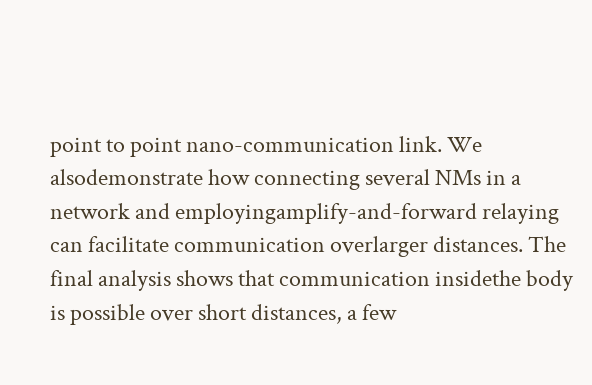point to point nano-communication link. We alsodemonstrate how connecting several NMs in a network and employingamplify-and-forward relaying can facilitate communication overlarger distances. The final analysis shows that communication insidethe body is possible over short distances, a few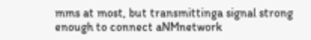mms at most, but transmittinga signal strong enough to connect aNMnetwork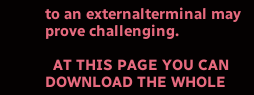to an externalterminal may prove challenging.

  AT THIS PAGE YOU CAN DOWNLOAD THE WHOLE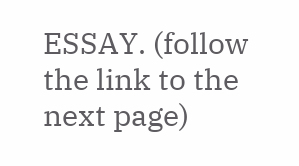ESSAY. (follow the link to the next page)